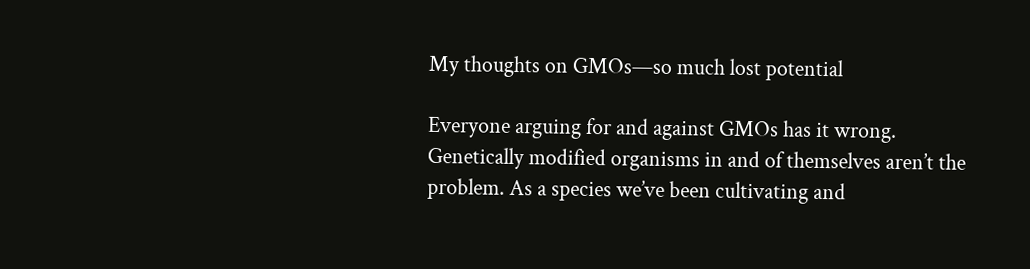My thoughts on GMOs—so much lost potential

Everyone arguing for and against GMOs has it wrong. Genetically modified organisms in and of themselves aren’t the problem. As a species we’ve been cultivating and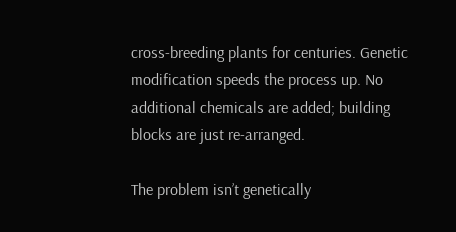cross-breeding plants for centuries. Genetic modification speeds the process up. No additional chemicals are added; building blocks are just re-arranged.

The problem isn’t genetically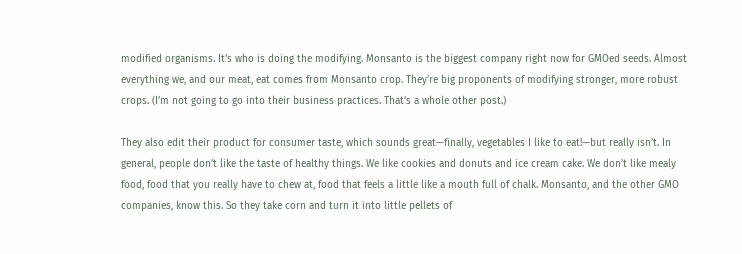modified organisms. It’s who is doing the modifying. Monsanto is the biggest company right now for GMOed seeds. Almost everything we, and our meat, eat comes from Monsanto crop. They’re big proponents of modifying stronger, more robust crops. (I’m not going to go into their business practices. That’s a whole other post.)

They also edit their product for consumer taste, which sounds great—finally, vegetables I like to eat!—but really isn’t. In general, people don’t like the taste of healthy things. We like cookies and donuts and ice cream cake. We don’t like mealy food, food that you really have to chew at, food that feels a little like a mouth full of chalk. Monsanto, and the other GMO companies, know this. So they take corn and turn it into little pellets of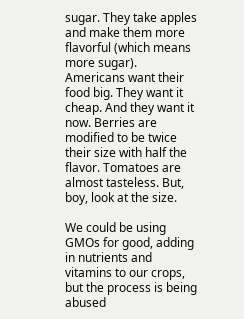sugar. They take apples and make them more flavorful (which means more sugar). Americans want their food big. They want it cheap. And they want it now. Berries are modified to be twice their size with half the flavor. Tomatoes are almost tasteless. But, boy, look at the size.

We could be using GMOs for good, adding in nutrients and vitamins to our crops, but the process is being abused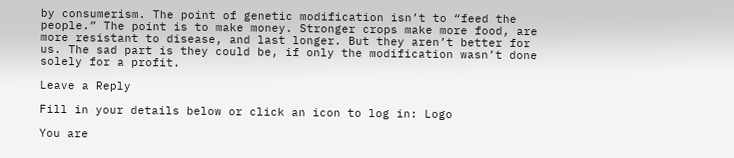by consumerism. The point of genetic modification isn’t to “feed the people.” The point is to make money. Stronger crops make more food, are more resistant to disease, and last longer. But they aren’t better for us. The sad part is they could be, if only the modification wasn’t done solely for a profit.

Leave a Reply

Fill in your details below or click an icon to log in: Logo

You are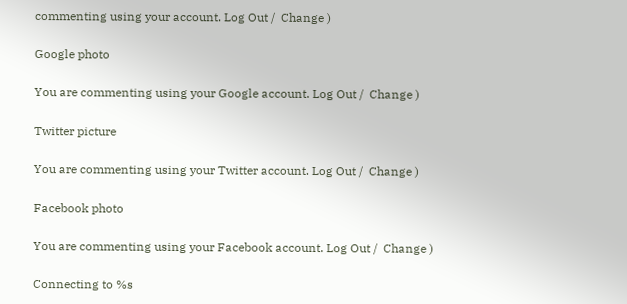commenting using your account. Log Out /  Change )

Google photo

You are commenting using your Google account. Log Out /  Change )

Twitter picture

You are commenting using your Twitter account. Log Out /  Change )

Facebook photo

You are commenting using your Facebook account. Log Out /  Change )

Connecting to %s